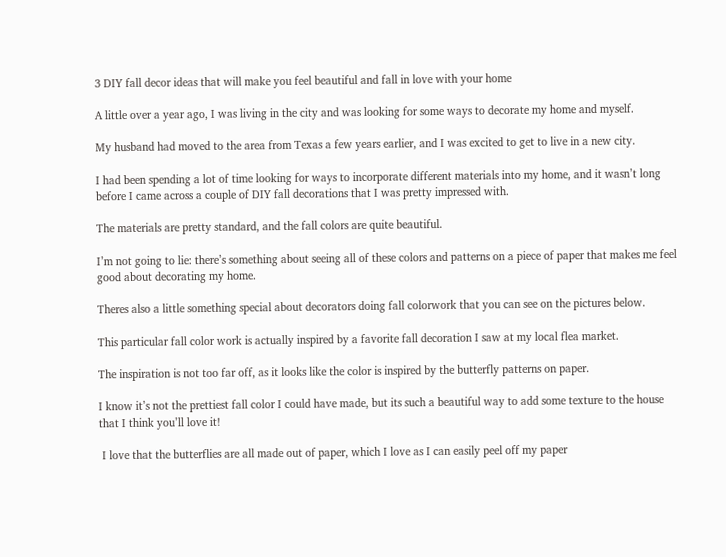3 DIY fall decor ideas that will make you feel beautiful and fall in love with your home

A little over a year ago, I was living in the city and was looking for some ways to decorate my home and myself.

My husband had moved to the area from Texas a few years earlier, and I was excited to get to live in a new city.

I had been spending a lot of time looking for ways to incorporate different materials into my home, and it wasn’t long before I came across a couple of DIY fall decorations that I was pretty impressed with.

The materials are pretty standard, and the fall colors are quite beautiful.

I’m not going to lie: there’s something about seeing all of these colors and patterns on a piece of paper that makes me feel good about decorating my home.

Theres also a little something special about decorators doing fall colorwork that you can see on the pictures below.

This particular fall color work is actually inspired by a favorite fall decoration I saw at my local flea market.

The inspiration is not too far off, as it looks like the color is inspired by the butterfly patterns on paper.

I know it’s not the prettiest fall color I could have made, but its such a beautiful way to add some texture to the house that I think you’ll love it!

 I love that the butterflies are all made out of paper, which I love as I can easily peel off my paper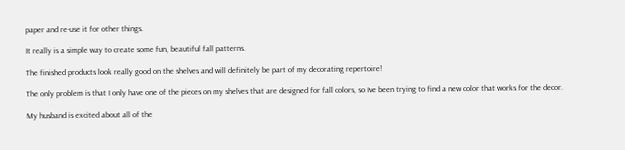paper and re-use it for other things.

It really is a simple way to create some fun, beautiful fall patterns.

The finished products look really good on the shelves and will definitely be part of my decorating repertoire!

The only problem is that I only have one of the pieces on my shelves that are designed for fall colors, so Ive been trying to find a new color that works for the decor.

My husband is excited about all of the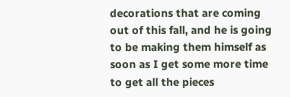decorations that are coming out of this fall, and he is going to be making them himself as soon as I get some more time to get all the pieces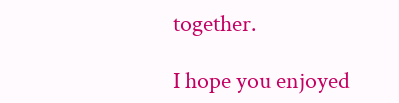together.

I hope you enjoyed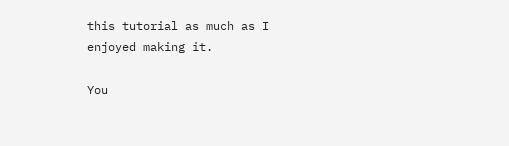this tutorial as much as I enjoyed making it.

You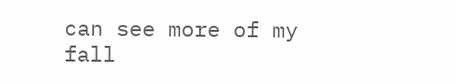can see more of my fall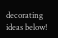decorating ideas below!